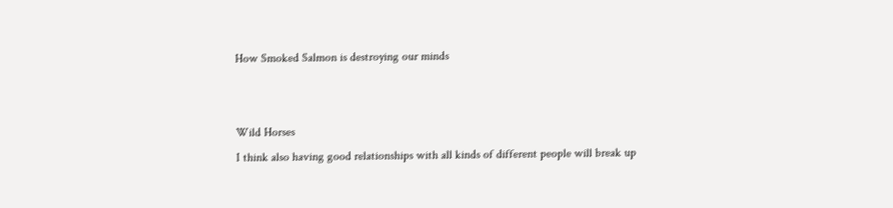How Smoked Salmon is destroying our minds


Wild Horses
I think also having good relationships with all kinds of different people will break up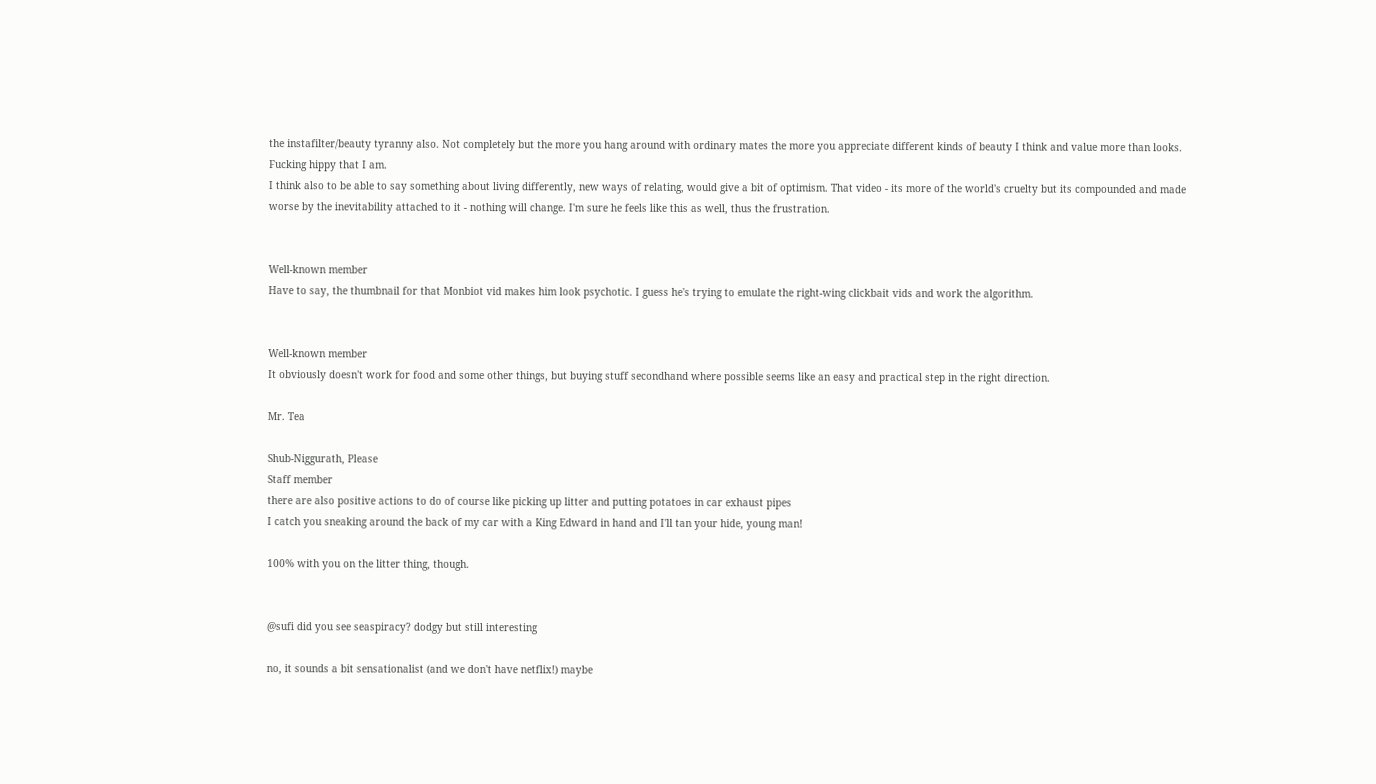the instafilter/beauty tyranny also. Not completely but the more you hang around with ordinary mates the more you appreciate different kinds of beauty I think and value more than looks. Fucking hippy that I am.
I think also to be able to say something about living differently, new ways of relating, would give a bit of optimism. That video - its more of the world's cruelty but its compounded and made worse by the inevitability attached to it - nothing will change. I'm sure he feels like this as well, thus the frustration.


Well-known member
Have to say, the thumbnail for that Monbiot vid makes him look psychotic. I guess he's trying to emulate the right-wing clickbait vids and work the algorithm.


Well-known member
It obviously doesn't work for food and some other things, but buying stuff secondhand where possible seems like an easy and practical step in the right direction.

Mr. Tea

Shub-Niggurath, Please
Staff member
there are also positive actions to do of course like picking up litter and putting potatoes in car exhaust pipes
I catch you sneaking around the back of my car with a King Edward in hand and I'll tan your hide, young man!

100% with you on the litter thing, though.


@sufi did you see seaspiracy? dodgy but still interesting

no, it sounds a bit sensationalist (and we don't have netflix!) maybe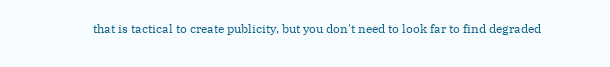that is tactical to create publicity, but you don't need to look far to find degraded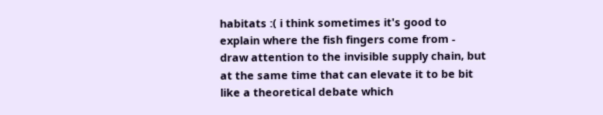habitats :( i think sometimes it's good to explain where the fish fingers come from - draw attention to the invisible supply chain, but at the same time that can elevate it to be bit like a theoretical debate which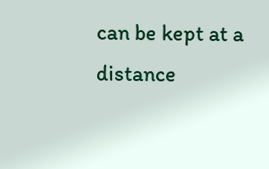can be kept at a distance